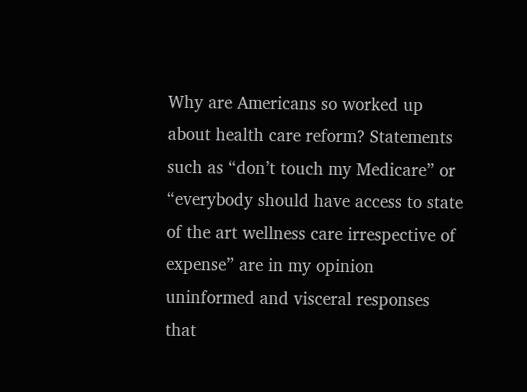Why are Americans so worked up about health care reform? Statements such as “don’t touch my Medicare” or “everybody should have access to state of the art wellness care irrespective of expense” are in my opinion uninformed and visceral responses that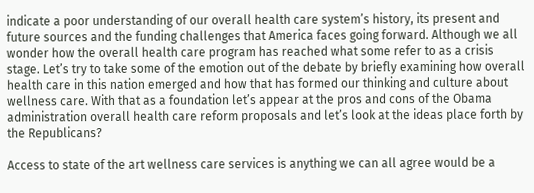indicate a poor understanding of our overall health care system’s history, its present and future sources and the funding challenges that America faces going forward. Although we all wonder how the overall health care program has reached what some refer to as a crisis stage. Let’s try to take some of the emotion out of the debate by briefly examining how overall health care in this nation emerged and how that has formed our thinking and culture about wellness care. With that as a foundation let’s appear at the pros and cons of the Obama administration overall health care reform proposals and let’s look at the ideas place forth by the Republicans?

Access to state of the art wellness care services is anything we can all agree would be a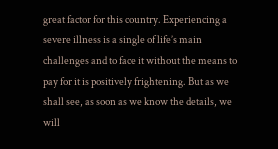great factor for this country. Experiencing a severe illness is a single of life’s main challenges and to face it without the means to pay for it is positively frightening. But as we shall see, as soon as we know the details, we will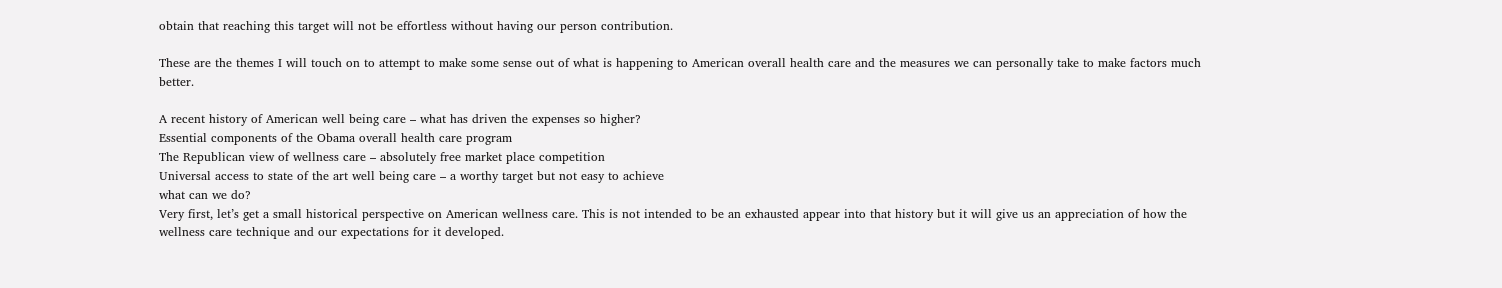obtain that reaching this target will not be effortless without having our person contribution.

These are the themes I will touch on to attempt to make some sense out of what is happening to American overall health care and the measures we can personally take to make factors much better.

A recent history of American well being care – what has driven the expenses so higher?
Essential components of the Obama overall health care program
The Republican view of wellness care – absolutely free market place competition
Universal access to state of the art well being care – a worthy target but not easy to achieve
what can we do?
Very first, let’s get a small historical perspective on American wellness care. This is not intended to be an exhausted appear into that history but it will give us an appreciation of how the wellness care technique and our expectations for it developed.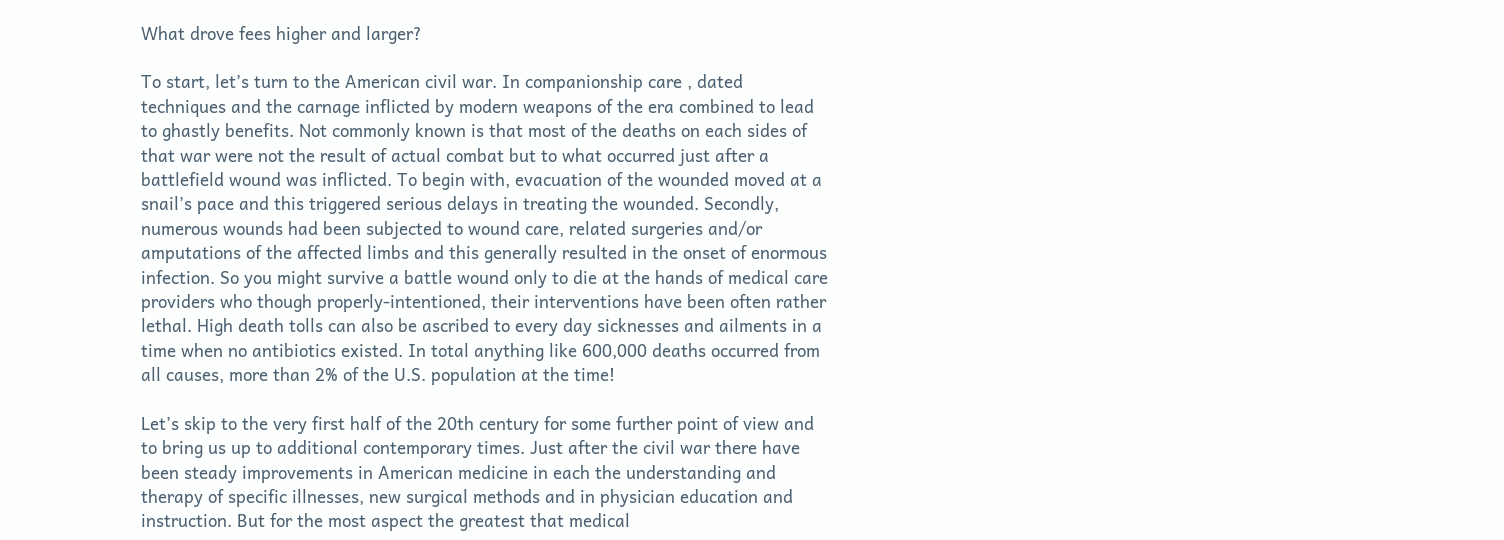What drove fees higher and larger?

To start, let’s turn to the American civil war. In companionship care , dated techniques and the carnage inflicted by modern weapons of the era combined to lead to ghastly benefits. Not commonly known is that most of the deaths on each sides of that war were not the result of actual combat but to what occurred just after a battlefield wound was inflicted. To begin with, evacuation of the wounded moved at a snail’s pace and this triggered serious delays in treating the wounded. Secondly, numerous wounds had been subjected to wound care, related surgeries and/or amputations of the affected limbs and this generally resulted in the onset of enormous infection. So you might survive a battle wound only to die at the hands of medical care providers who though properly-intentioned, their interventions have been often rather lethal. High death tolls can also be ascribed to every day sicknesses and ailments in a time when no antibiotics existed. In total anything like 600,000 deaths occurred from all causes, more than 2% of the U.S. population at the time!

Let’s skip to the very first half of the 20th century for some further point of view and to bring us up to additional contemporary times. Just after the civil war there have been steady improvements in American medicine in each the understanding and therapy of specific illnesses, new surgical methods and in physician education and instruction. But for the most aspect the greatest that medical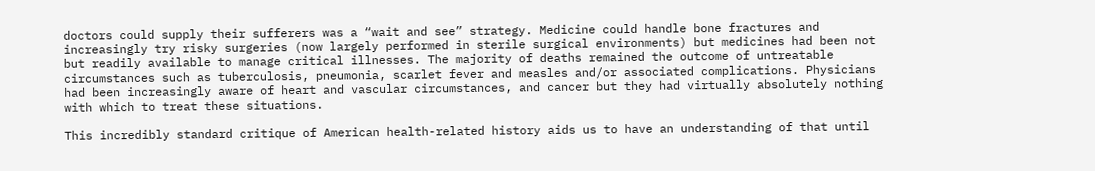doctors could supply their sufferers was a “wait and see” strategy. Medicine could handle bone fractures and increasingly try risky surgeries (now largely performed in sterile surgical environments) but medicines had been not but readily available to manage critical illnesses. The majority of deaths remained the outcome of untreatable circumstances such as tuberculosis, pneumonia, scarlet fever and measles and/or associated complications. Physicians had been increasingly aware of heart and vascular circumstances, and cancer but they had virtually absolutely nothing with which to treat these situations.

This incredibly standard critique of American health-related history aids us to have an understanding of that until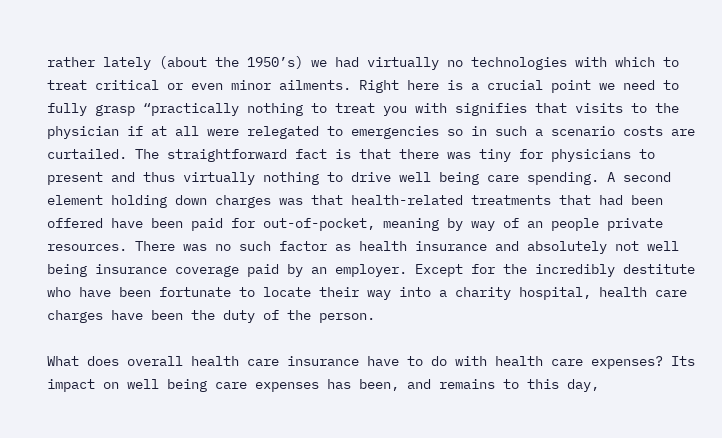rather lately (about the 1950’s) we had virtually no technologies with which to treat critical or even minor ailments. Right here is a crucial point we need to fully grasp “practically nothing to treat you with signifies that visits to the physician if at all were relegated to emergencies so in such a scenario costs are curtailed. The straightforward fact is that there was tiny for physicians to present and thus virtually nothing to drive well being care spending. A second element holding down charges was that health-related treatments that had been offered have been paid for out-of-pocket, meaning by way of an people private resources. There was no such factor as health insurance and absolutely not well being insurance coverage paid by an employer. Except for the incredibly destitute who have been fortunate to locate their way into a charity hospital, health care charges have been the duty of the person.

What does overall health care insurance have to do with health care expenses? Its impact on well being care expenses has been, and remains to this day,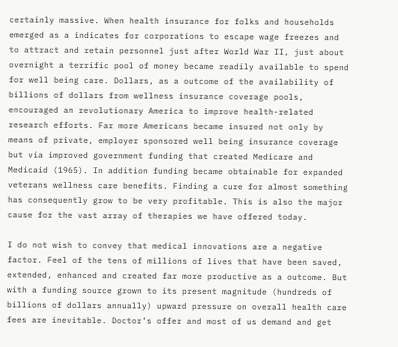certainly massive. When health insurance for folks and households emerged as a indicates for corporations to escape wage freezes and to attract and retain personnel just after World War II, just about overnight a terrific pool of money became readily available to spend for well being care. Dollars, as a outcome of the availability of billions of dollars from wellness insurance coverage pools, encouraged an revolutionary America to improve health-related research efforts. Far more Americans became insured not only by means of private, employer sponsored well being insurance coverage but via improved government funding that created Medicare and Medicaid (1965). In addition funding became obtainable for expanded veterans wellness care benefits. Finding a cure for almost something has consequently grow to be very profitable. This is also the major cause for the vast array of therapies we have offered today.

I do not wish to convey that medical innovations are a negative factor. Feel of the tens of millions of lives that have been saved, extended, enhanced and created far more productive as a outcome. But with a funding source grown to its present magnitude (hundreds of billions of dollars annually) upward pressure on overall health care fees are inevitable. Doctor’s offer and most of us demand and get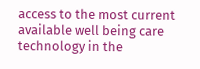access to the most current available well being care technology in the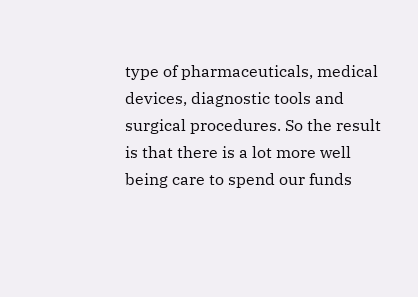type of pharmaceuticals, medical devices, diagnostic tools and surgical procedures. So the result is that there is a lot more well being care to spend our funds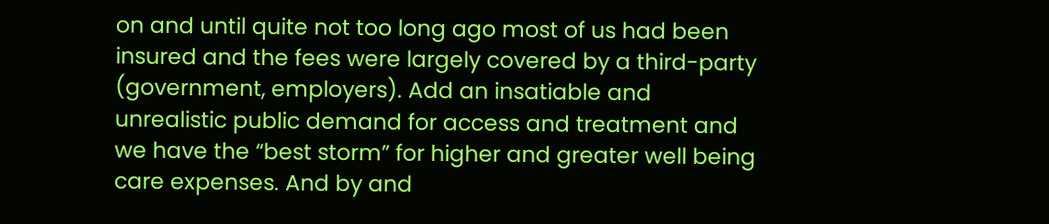on and until quite not too long ago most of us had been insured and the fees were largely covered by a third-party (government, employers). Add an insatiable and unrealistic public demand for access and treatment and we have the “best storm” for higher and greater well being care expenses. And by and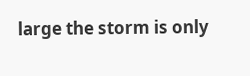large the storm is only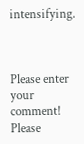intensifying.



Please enter your comment!
Please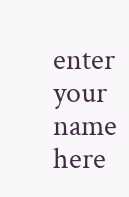enter your name here